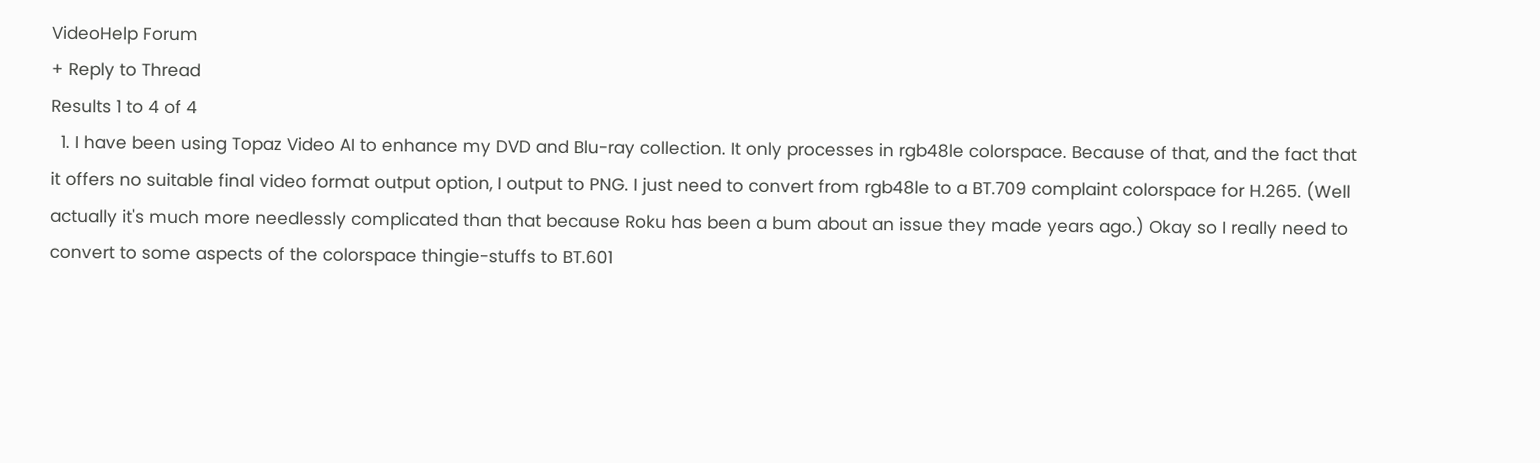VideoHelp Forum
+ Reply to Thread
Results 1 to 4 of 4
  1. I have been using Topaz Video AI to enhance my DVD and Blu-ray collection. It only processes in rgb48le colorspace. Because of that, and the fact that it offers no suitable final video format output option, I output to PNG. I just need to convert from rgb48le to a BT.709 complaint colorspace for H.265. (Well actually it's much more needlessly complicated than that because Roku has been a bum about an issue they made years ago.) Okay so I really need to convert to some aspects of the colorspace thingie-stuffs to BT.601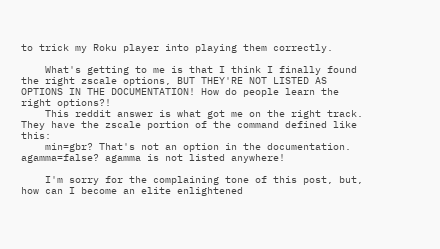to trick my Roku player into playing them correctly.

    What's getting to me is that I think I finally found the right zscale options, BUT THEY'RE NOT LISTED AS OPTIONS IN THE DOCUMENTATION! How do people learn the right options?!
    This reddit answer is what got me on the right track. They have the zscale portion of the command defined like this:
    min=gbr? That's not an option in the documentation. agamma=false? agamma is not listed anywhere!

    I'm sorry for the complaining tone of this post, but, how can I become an elite enlightened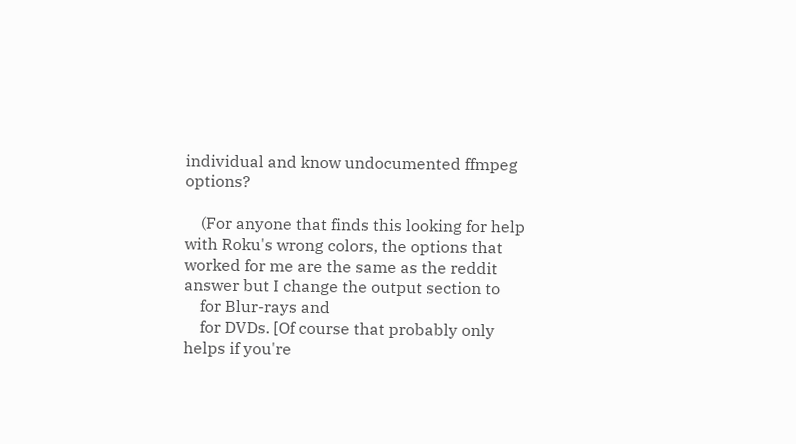individual and know undocumented ffmpeg options?

    (For anyone that finds this looking for help with Roku's wrong colors, the options that worked for me are the same as the reddit answer but I change the output section to
    for Blur-rays and
    for DVDs. [Of course that probably only helps if you're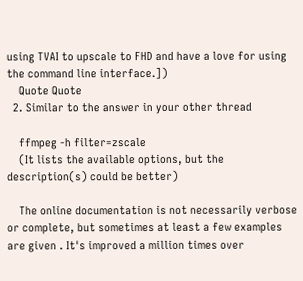using TVAI to upscale to FHD and have a love for using the command line interface.])
    Quote Quote
  2. Similar to the answer in your other thread

    ffmpeg -h filter=zscale
    (It lists the available options, but the description(s) could be better)

    The online documentation is not necessarily verbose or complete, but sometimes at least a few examples are given . It's improved a million times over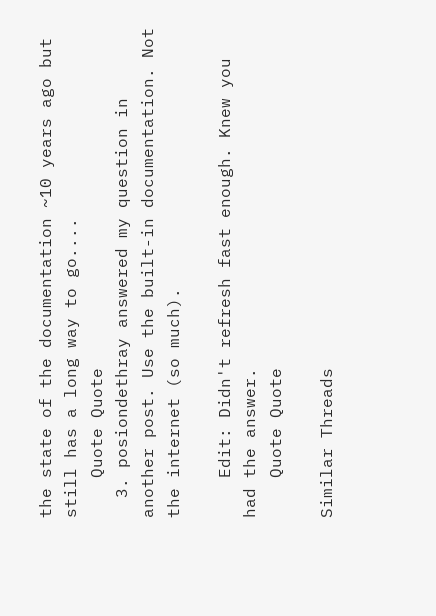the state of the documentation ~10 years ago but still has a long way to go....
    Quote Quote
  3. posiondethray answered my question in another post. Use the built-in documentation. Not the internet (so much).

    Edit: Didn't refresh fast enough. Knew you had the answer.
    Quote Quote

Similar Threads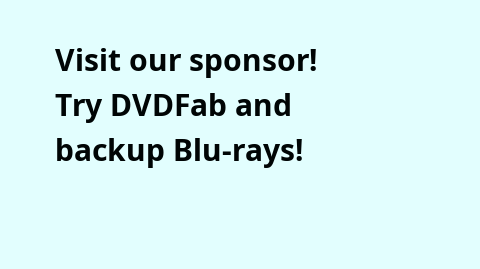Visit our sponsor! Try DVDFab and backup Blu-rays!